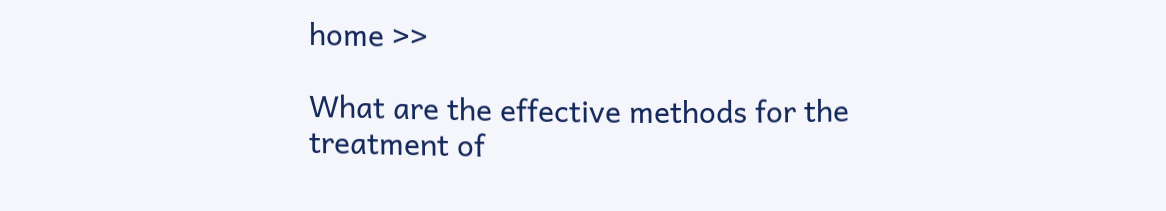home >>

What are the effective methods for the treatment of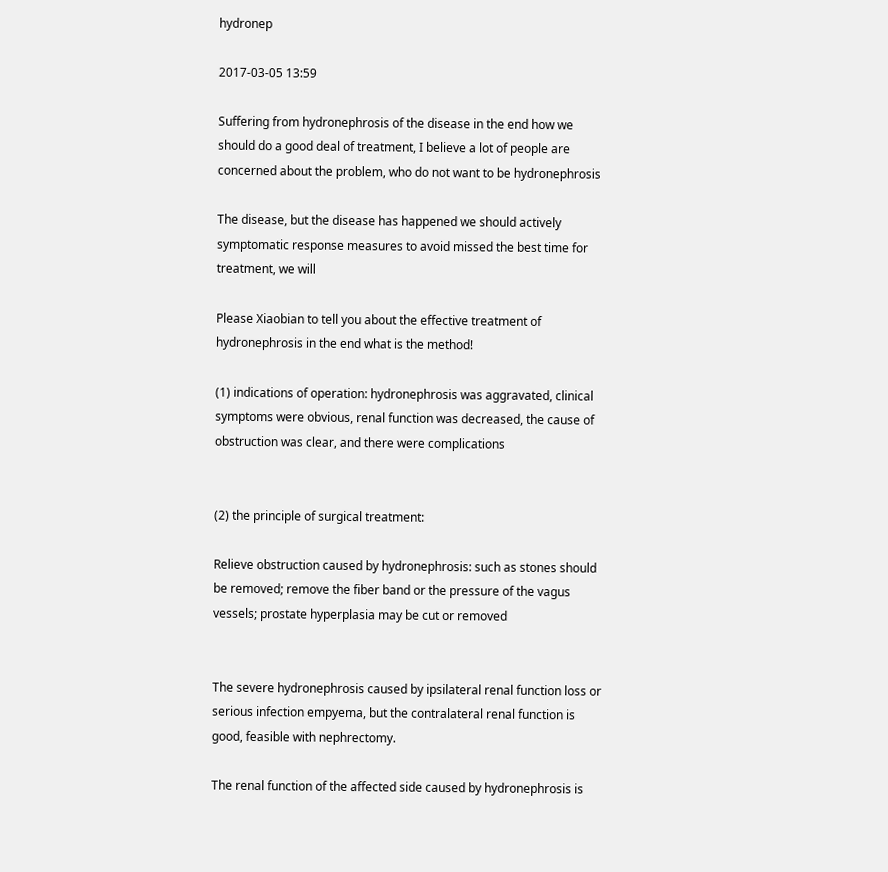hydronep

2017-03-05 13:59

Suffering from hydronephrosis of the disease in the end how we should do a good deal of treatment, I believe a lot of people are concerned about the problem, who do not want to be hydronephrosis

The disease, but the disease has happened we should actively symptomatic response measures to avoid missed the best time for treatment, we will

Please Xiaobian to tell you about the effective treatment of hydronephrosis in the end what is the method!

(1) indications of operation: hydronephrosis was aggravated, clinical symptoms were obvious, renal function was decreased, the cause of obstruction was clear, and there were complications


(2) the principle of surgical treatment:

Relieve obstruction caused by hydronephrosis: such as stones should be removed; remove the fiber band or the pressure of the vagus vessels; prostate hyperplasia may be cut or removed


The severe hydronephrosis caused by ipsilateral renal function loss or serious infection empyema, but the contralateral renal function is good, feasible with nephrectomy.

The renal function of the affected side caused by hydronephrosis is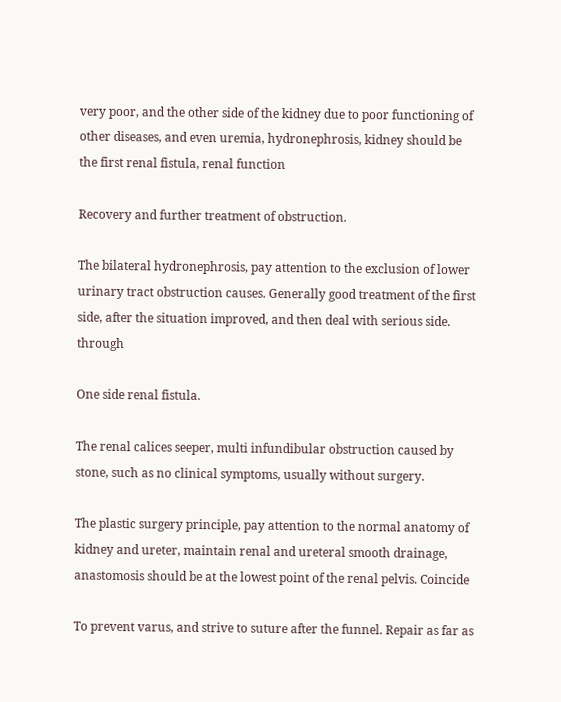very poor, and the other side of the kidney due to poor functioning of other diseases, and even uremia, hydronephrosis, kidney should be the first renal fistula, renal function

Recovery and further treatment of obstruction.

The bilateral hydronephrosis, pay attention to the exclusion of lower urinary tract obstruction causes. Generally good treatment of the first side, after the situation improved, and then deal with serious side. through

One side renal fistula.

The renal calices seeper, multi infundibular obstruction caused by stone, such as no clinical symptoms, usually without surgery.

The plastic surgery principle, pay attention to the normal anatomy of kidney and ureter, maintain renal and ureteral smooth drainage, anastomosis should be at the lowest point of the renal pelvis. Coincide

To prevent varus, and strive to suture after the funnel. Repair as far as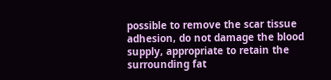possible to remove the scar tissue adhesion, do not damage the blood supply, appropriate to retain the surrounding fat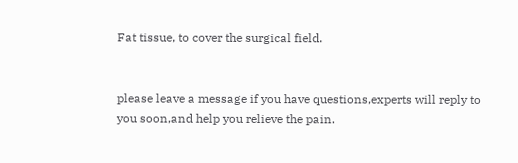Fat tissue, to cover the surgical field.


please leave a message if you have questions,experts will reply to you soon,and help you relieve the pain.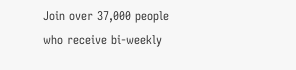Join over 37,000 people who receive bi-weekly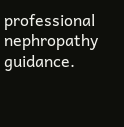professional nephropathy guidance.